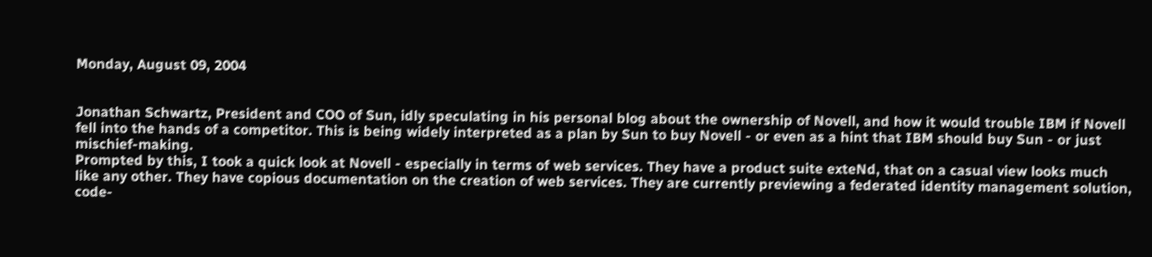Monday, August 09, 2004


Jonathan Schwartz, President and COO of Sun, idly speculating in his personal blog about the ownership of Novell, and how it would trouble IBM if Novell fell into the hands of a competitor. This is being widely interpreted as a plan by Sun to buy Novell - or even as a hint that IBM should buy Sun - or just mischief-making.
Prompted by this, I took a quick look at Novell - especially in terms of web services. They have a product suite exteNd, that on a casual view looks much like any other. They have copious documentation on the creation of web services. They are currently previewing a federated identity management solution, code-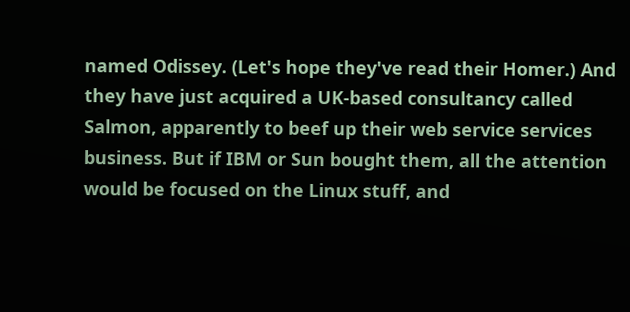named Odissey. (Let's hope they've read their Homer.) And they have just acquired a UK-based consultancy called Salmon, apparently to beef up their web service services business. But if IBM or Sun bought them, all the attention would be focused on the Linux stuff, and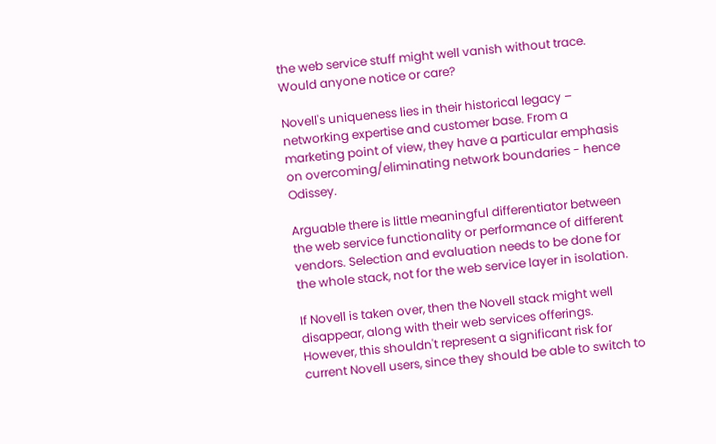the web service stuff might well vanish without trace. Would anyone notice or care?

Novell's uniqueness lies in their historical legacy – networking expertise and customer base. From a marketing point of view, they have a particular emphasis on overcoming/eliminating network boundaries - hence Odissey.

Arguable there is little meaningful differentiator between the web service functionality or performance of different vendors. Selection and evaluation needs to be done for the whole stack, not for the web service layer in isolation.

If Novell is taken over, then the Novell stack might well disappear, along with their web services offerings. However, this shouldn't represent a significant risk for current Novell users, since they should be able to switch to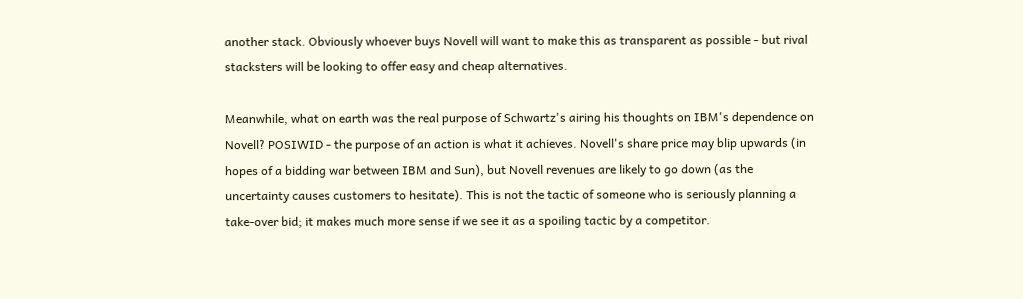another stack. Obviously whoever buys Novell will want to make this as transparent as possible - but rival stacksters will be looking to offer easy and cheap alternatives.

Meanwhile, what on earth was the real purpose of Schwartz's airing his thoughts on IBM's dependence on Novell? POSIWID - the purpose of an action is what it achieves. Novell's share price may blip upwards (in hopes of a bidding war between IBM and Sun), but Novell revenues are likely to go down (as the uncertainty causes customers to hesitate). This is not the tactic of someone who is seriously planning a take-over bid; it makes much more sense if we see it as a spoiling tactic by a competitor.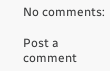No comments:

Post a comment